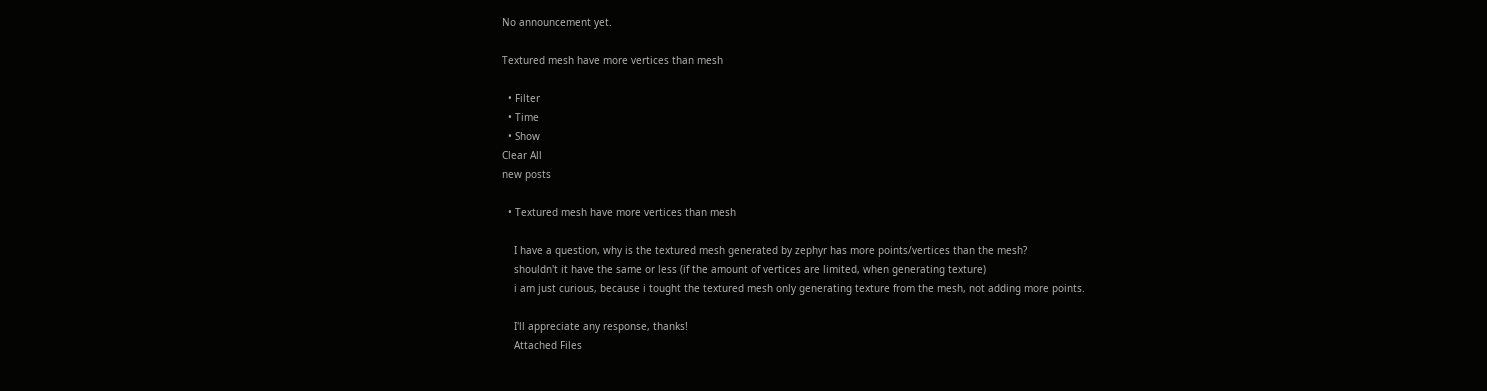No announcement yet.

Textured mesh have more vertices than mesh

  • Filter
  • Time
  • Show
Clear All
new posts

  • Textured mesh have more vertices than mesh

    I have a question, why is the textured mesh generated by zephyr has more points/vertices than the mesh?
    shouldn't it have the same or less (if the amount of vertices are limited, when generating texture)
    i am just curious, because i tought the textured mesh only generating texture from the mesh, not adding more points.

    I'll appreciate any response, thanks!
    Attached Files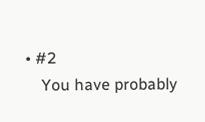• #2
    You have probably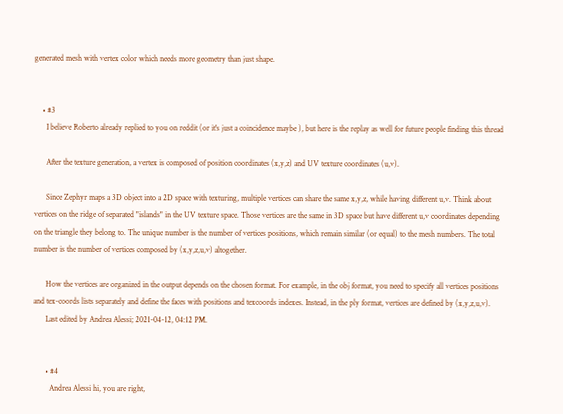generated mesh with vertex color which needs more geometry than just shape.


    • #3
      I believe Roberto already replied to you on reddit (or it's just a coincidence maybe ), but here is the replay as well for future people finding this thread

      After the texture generation, a vertex is composed of position coordinates (x,y,z) and UV texture coordinates (u,v).

      Since Zephyr maps a 3D object into a 2D space with texturing, multiple vertices can share the same x,y,z, while having different u,v. Think about vertices on the ridge of separated "islands" in the UV texture space. Those vertices are the same in 3D space but have different u,v coordinates depending on the triangle they belong to. The unique number is the number of vertices positions, which remain similar (or equal) to the mesh numbers. The total number is the number of vertices composed by (x,y,z,u,v) altogether.

      How the vertices are organized in the output depends on the chosen format. For example, in the obj format, you need to specify all vertices positions and tex-coords lists separately and define the faces with positions and texcoords indexes. Instead, in the ply format, vertices are defined by (x,y,z,u,v).
      Last edited by Andrea Alessi; 2021-04-12, 04:12 PM.


      • #4
        Andrea Alessi hi, you are right,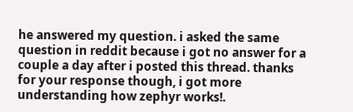he answered my question. i asked the same question in reddit because i got no answer for a couple a day after i posted this thread. thanks for your response though, i got more understanding how zephyr works!.